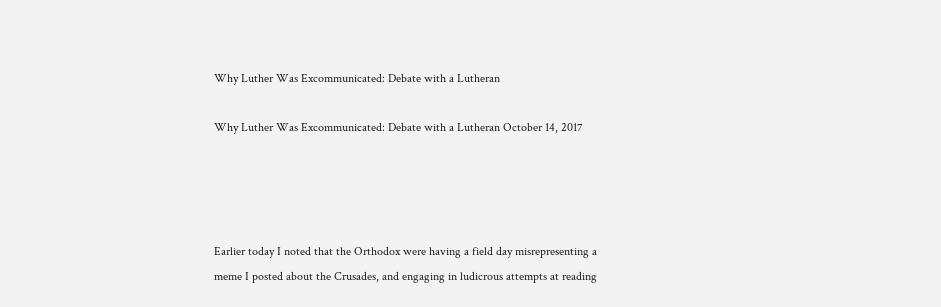Why Luther Was Excommunicated: Debate with a Lutheran

Why Luther Was Excommunicated: Debate with a Lutheran October 14, 2017




Earlier today I noted that the Orthodox were having a field day misrepresenting a meme I posted about the Crusades, and engaging in ludicrous attempts at reading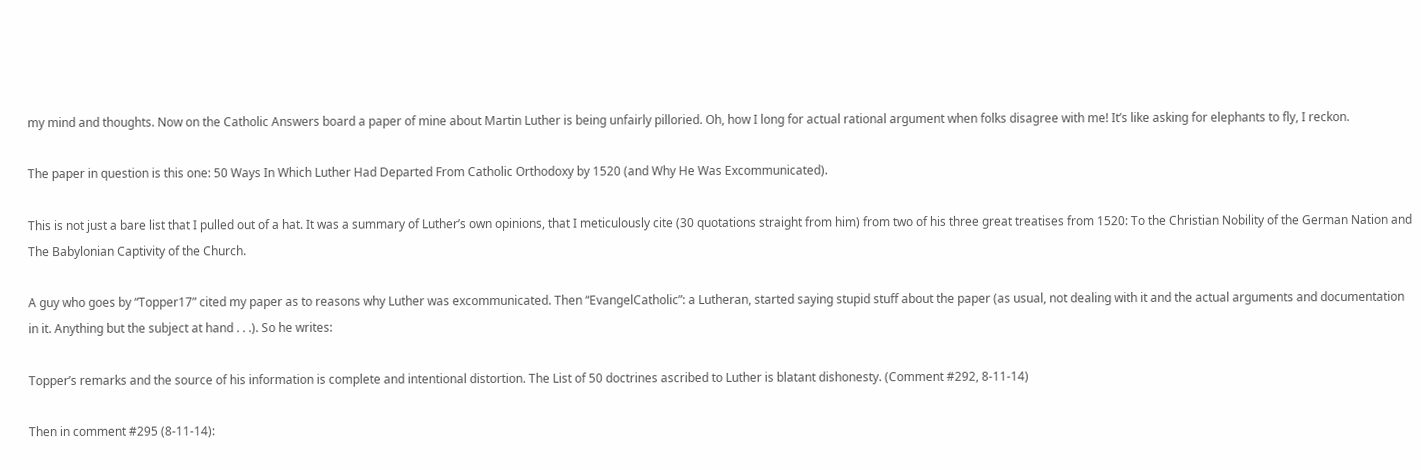my mind and thoughts. Now on the Catholic Answers board a paper of mine about Martin Luther is being unfairly pilloried. Oh, how I long for actual rational argument when folks disagree with me! It’s like asking for elephants to fly, I reckon.

The paper in question is this one: 50 Ways In Which Luther Had Departed From Catholic Orthodoxy by 1520 (and Why He Was Excommunicated).

This is not just a bare list that I pulled out of a hat. It was a summary of Luther’s own opinions, that I meticulously cite (30 quotations straight from him) from two of his three great treatises from 1520: To the Christian Nobility of the German Nation and The Babylonian Captivity of the Church.

A guy who goes by “Topper17” cited my paper as to reasons why Luther was excommunicated. Then “EvangelCatholic”: a Lutheran, started saying stupid stuff about the paper (as usual, not dealing with it and the actual arguments and documentation in it. Anything but the subject at hand . . .). So he writes:

Topper’s remarks and the source of his information is complete and intentional distortion. The List of 50 doctrines ascribed to Luther is blatant dishonesty. (Comment #292, 8-11-14)

Then in comment #295 (8-11-14):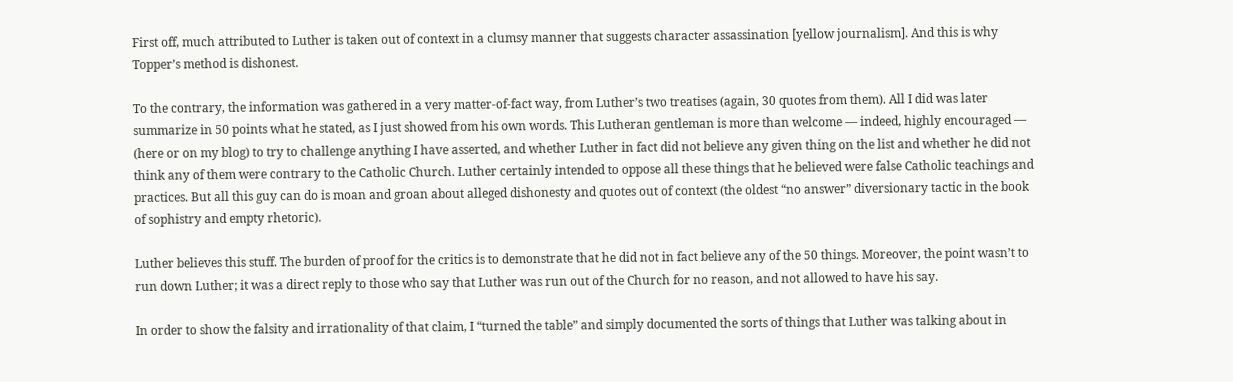First off, much attributed to Luther is taken out of context in a clumsy manner that suggests character assassination [yellow journalism]. And this is why Topper’s method is dishonest.

To the contrary, the information was gathered in a very matter-of-fact way, from Luther’s two treatises (again, 30 quotes from them). All I did was later summarize in 50 points what he stated, as I just showed from his own words. This Lutheran gentleman is more than welcome — indeed, highly encouraged — (here or on my blog) to try to challenge anything I have asserted, and whether Luther in fact did not believe any given thing on the list and whether he did not think any of them were contrary to the Catholic Church. Luther certainly intended to oppose all these things that he believed were false Catholic teachings and practices. But all this guy can do is moan and groan about alleged dishonesty and quotes out of context (the oldest “no answer” diversionary tactic in the book of sophistry and empty rhetoric).

Luther believes this stuff. The burden of proof for the critics is to demonstrate that he did not in fact believe any of the 50 things. Moreover, the point wasn’t to run down Luther; it was a direct reply to those who say that Luther was run out of the Church for no reason, and not allowed to have his say.

In order to show the falsity and irrationality of that claim, I “turned the table” and simply documented the sorts of things that Luther was talking about in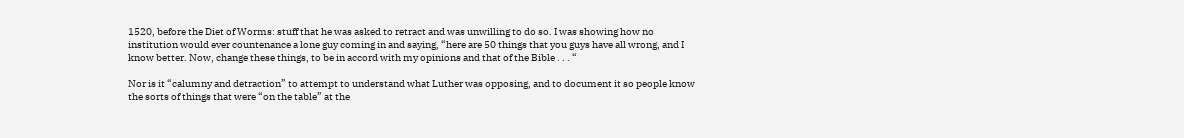1520, before the Diet of Worms: stuff that he was asked to retract and was unwilling to do so. I was showing how no institution would ever countenance a lone guy coming in and saying, “here are 50 things that you guys have all wrong, and I know better. Now, change these things, to be in accord with my opinions and that of the Bible . . . “

Nor is it “calumny and detraction” to attempt to understand what Luther was opposing, and to document it so people know the sorts of things that were “on the table” at the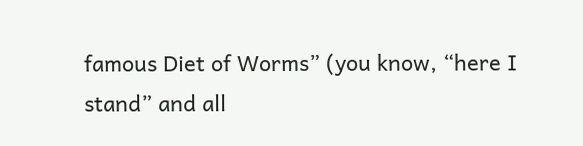famous Diet of Worms” (you know, “here I stand” and all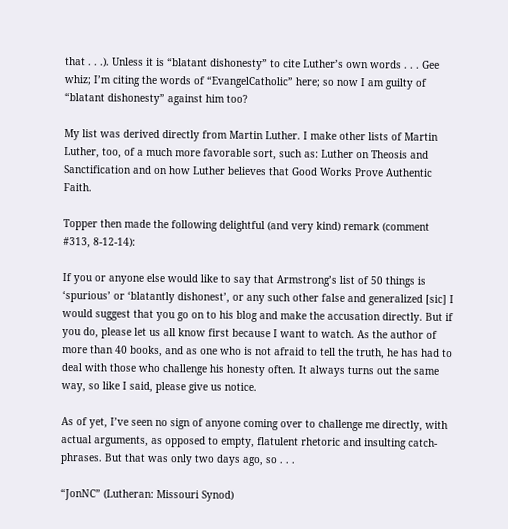that . . .). Unless it is “blatant dishonesty” to cite Luther’s own words . . . Gee whiz; I’m citing the words of “EvangelCatholic” here; so now I am guilty of “blatant dishonesty” against him too?

My list was derived directly from Martin Luther. I make other lists of Martin Luther, too, of a much more favorable sort, such as: Luther on Theosis and Sanctification and on how Luther believes that Good Works Prove Authentic Faith.

Topper then made the following delightful (and very kind) remark (comment #313, 8-12-14):

If you or anyone else would like to say that Armstrong’s list of 50 things is ‘spurious’ or ‘blatantly dishonest’, or any such other false and generalized [sic] I would suggest that you go on to his blog and make the accusation directly. But if you do, please let us all know first because I want to watch. As the author of more than 40 books, and as one who is not afraid to tell the truth, he has had to deal with those who challenge his honesty often. It always turns out the same way, so like I said, please give us notice.

As of yet, I’ve seen no sign of anyone coming over to challenge me directly, with actual arguments, as opposed to empty, flatulent rhetoric and insulting catch-phrases. But that was only two days ago, so . . .

“JonNC” (Lutheran: Missouri Synod)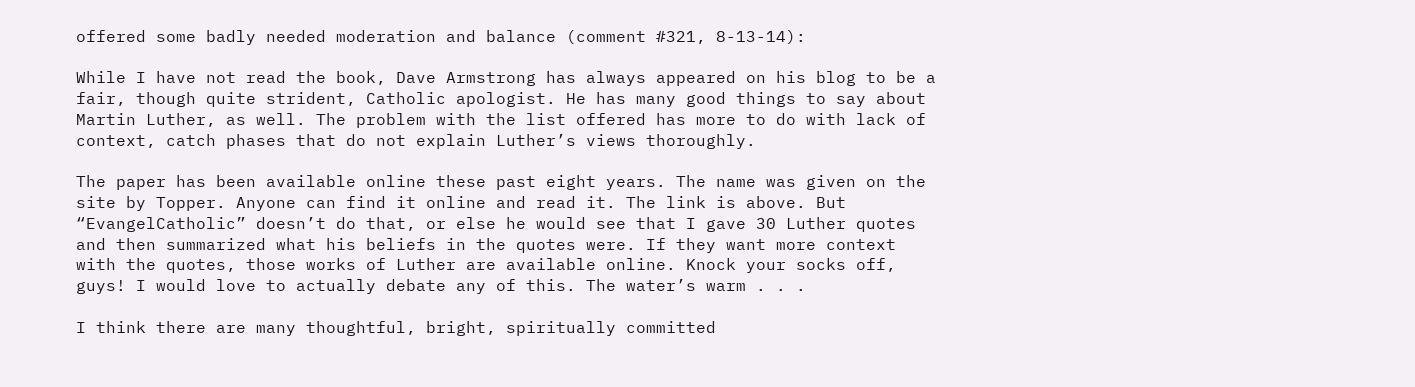offered some badly needed moderation and balance (comment #321, 8-13-14):

While I have not read the book, Dave Armstrong has always appeared on his blog to be a fair, though quite strident, Catholic apologist. He has many good things to say about Martin Luther, as well. The problem with the list offered has more to do with lack of context, catch phases that do not explain Luther’s views thoroughly.

The paper has been available online these past eight years. The name was given on the site by Topper. Anyone can find it online and read it. The link is above. But “EvangelCatholic” doesn’t do that, or else he would see that I gave 30 Luther quotes and then summarized what his beliefs in the quotes were. If they want more context with the quotes, those works of Luther are available online. Knock your socks off, guys! I would love to actually debate any of this. The water’s warm . . .

I think there are many thoughtful, bright, spiritually committed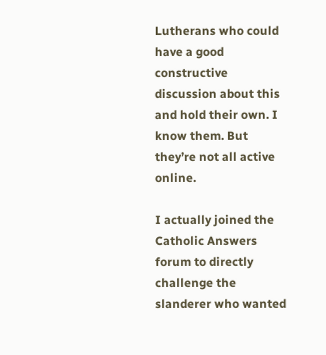Lutherans who could have a good constructive discussion about this and hold their own. I know them. But they’re not all active online.

I actually joined the Catholic Answers forum to directly challenge the slanderer who wanted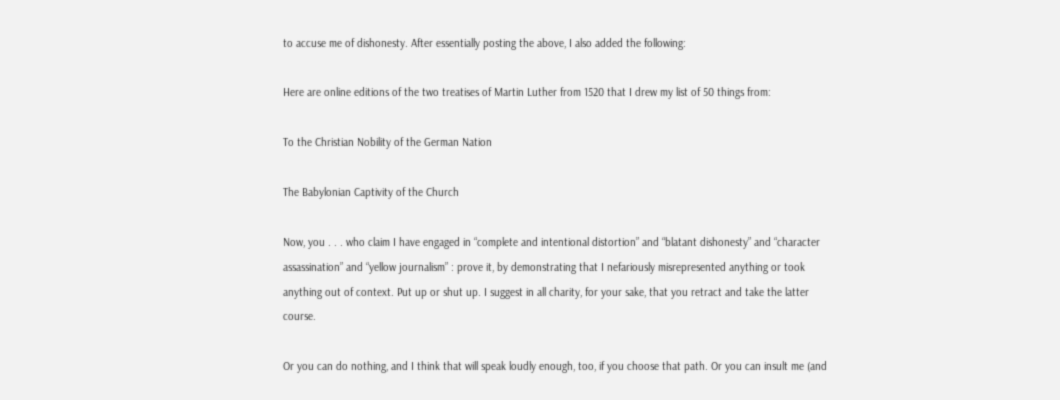to accuse me of dishonesty. After essentially posting the above, I also added the following:

Here are online editions of the two treatises of Martin Luther from 1520 that I drew my list of 50 things from:

To the Christian Nobility of the German Nation

The Babylonian Captivity of the Church

Now, you . . . who claim I have engaged in “complete and intentional distortion” and “blatant dishonesty” and “character assassination” and “yellow journalism” : prove it, by demonstrating that I nefariously misrepresented anything or took anything out of context. Put up or shut up. I suggest in all charity, for your sake, that you retract and take the latter course.

Or you can do nothing, and I think that will speak loudly enough, too, if you choose that path. Or you can insult me (and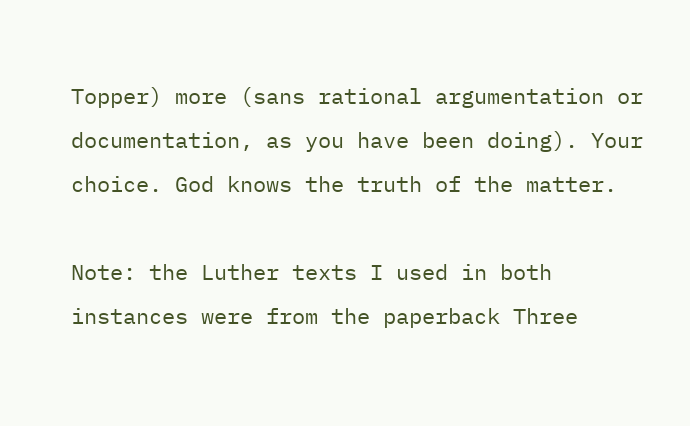Topper) more (sans rational argumentation or documentation, as you have been doing). Your choice. God knows the truth of the matter.

Note: the Luther texts I used in both instances were from the paperback Three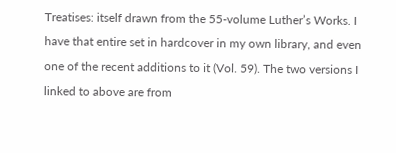Treatises: itself drawn from the 55-volume Luther’s Works. I have that entire set in hardcover in my own library, and even one of the recent additions to it (Vol. 59). The two versions I linked to above are from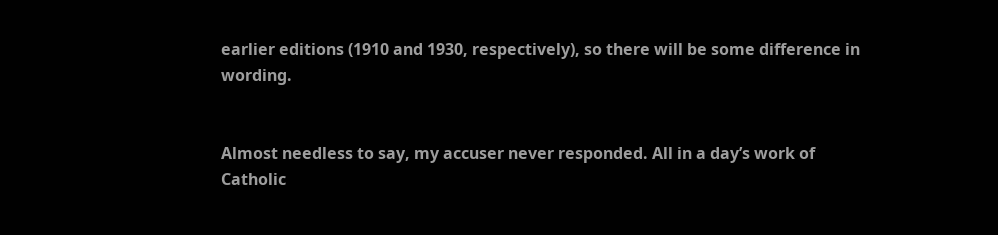earlier editions (1910 and 1930, respectively), so there will be some difference in wording.


Almost needless to say, my accuser never responded. All in a day’s work of Catholic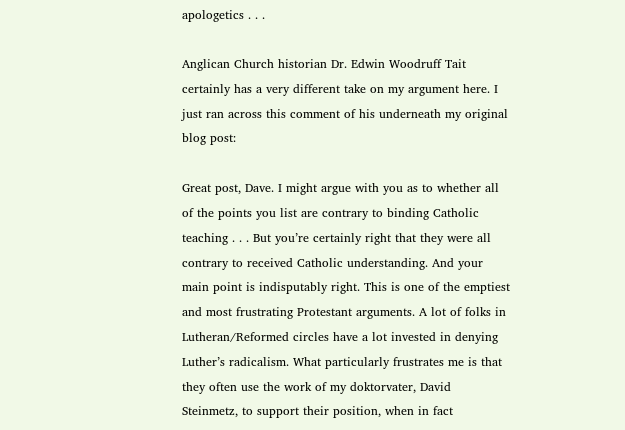apologetics . . .

Anglican Church historian Dr. Edwin Woodruff Tait certainly has a very different take on my argument here. I just ran across this comment of his underneath my original blog post:

Great post, Dave. I might argue with you as to whether all of the points you list are contrary to binding Catholic teaching . . . But you’re certainly right that they were all contrary to received Catholic understanding. And your main point is indisputably right. This is one of the emptiest and most frustrating Protestant arguments. A lot of folks in Lutheran/Reformed circles have a lot invested in denying Luther’s radicalism. What particularly frustrates me is that they often use the work of my doktorvater, David Steinmetz, to support their position, when in fact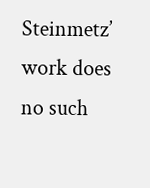Steinmetz’ work does no such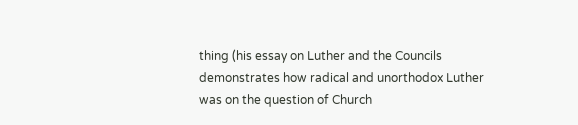thing (his essay on Luther and the Councils demonstrates how radical and unorthodox Luther was on the question of Church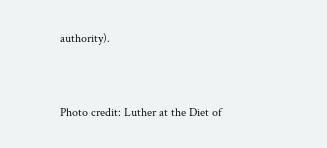authority).


Photo credit: Luther at the Diet of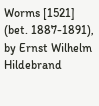Worms [1521] (bet. 1887-1891), by Ernst Wilhelm Hildebrand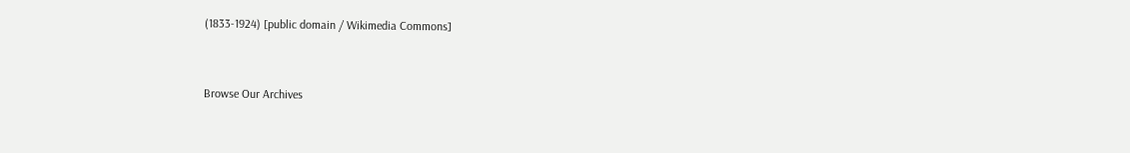(1833-1924) [public domain / Wikimedia Commons]


Browse Our Archives